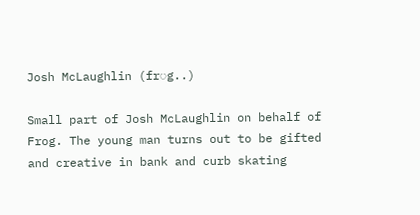Josh McLaughlin (fr◌g..)

Small part of Josh McLaughlin on behalf of Frog. The young man turns out to be gifted and creative in bank and curb skating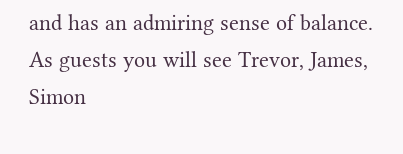and has an admiring sense of balance. As guests you will see Trevor, James, Simon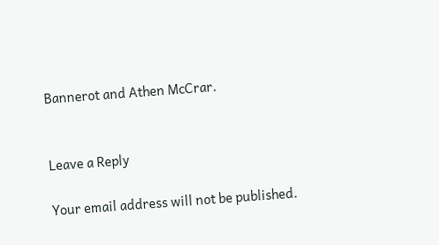Bannerot and Athen McCrar.


Leave a Reply

Your email address will not be published.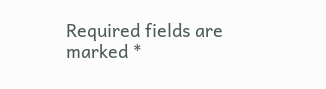Required fields are marked *